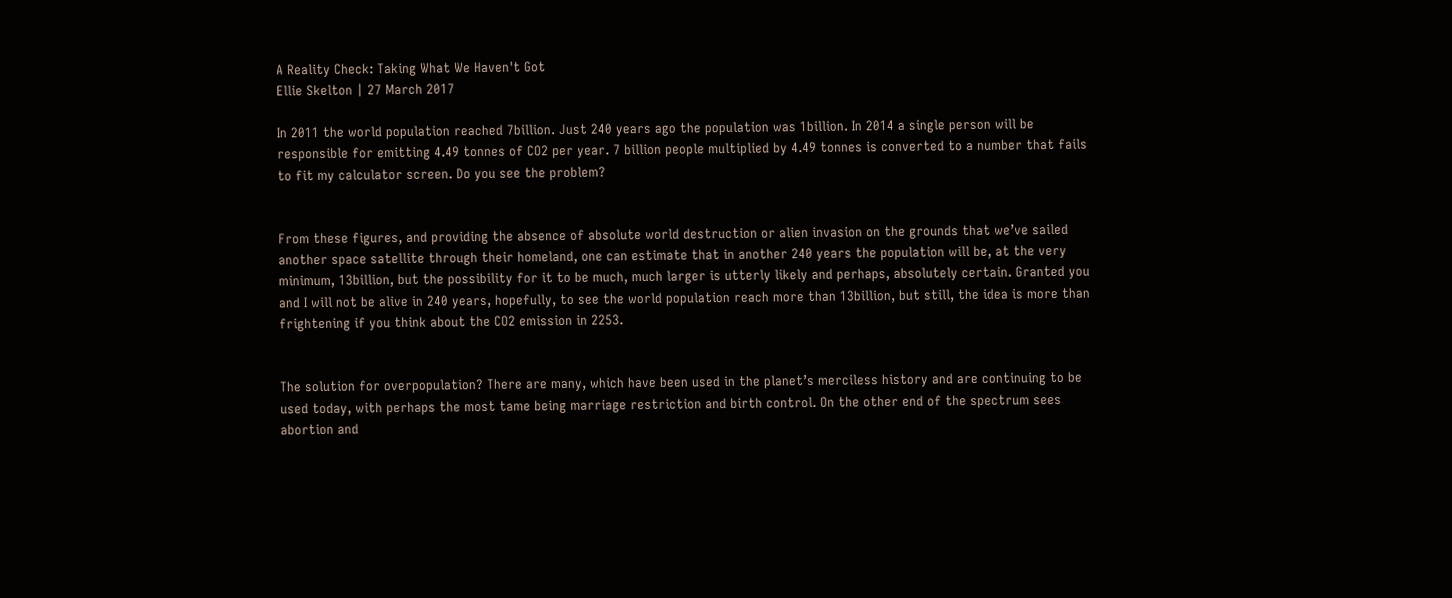A Reality Check: Taking What We Haven't Got
Ellie Skelton | 27 March 2017

In 2011 the world population reached 7billion. Just 240 years ago the population was 1billion. In 2014 a single person will be responsible for emitting 4.49 tonnes of CO2 per year. 7 billion people multiplied by 4.49 tonnes is converted to a number that fails to fit my calculator screen. Do you see the problem?


From these figures, and providing the absence of absolute world destruction or alien invasion on the grounds that we’ve sailed another space satellite through their homeland, one can estimate that in another 240 years the population will be, at the very minimum, 13billion, but the possibility for it to be much, much larger is utterly likely and perhaps, absolutely certain. Granted you and I will not be alive in 240 years, hopefully, to see the world population reach more than 13billion, but still, the idea is more than frightening if you think about the CO2 emission in 2253.


The solution for overpopulation? There are many, which have been used in the planet’s merciless history and are continuing to be used today, with perhaps the most tame being marriage restriction and birth control. On the other end of the spectrum sees abortion and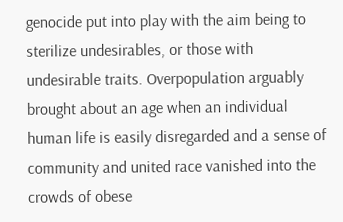genocide put into play with the aim being to sterilize undesirables, or those with undesirable traits. Overpopulation arguably brought about an age when an individual human life is easily disregarded and a sense of community and united race vanished into the crowds of obese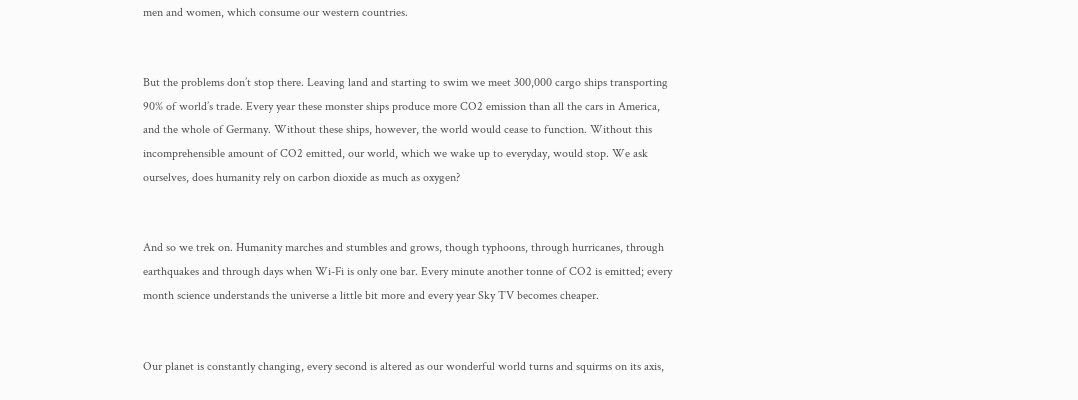men and women, which consume our western countries.


But the problems don’t stop there. Leaving land and starting to swim we meet 300,000 cargo ships transporting 90% of world’s trade. Every year these monster ships produce more CO2 emission than all the cars in America, and the whole of Germany. Without these ships, however, the world would cease to function. Without this incomprehensible amount of CO2 emitted, our world, which we wake up to everyday, would stop. We ask ourselves, does humanity rely on carbon dioxide as much as oxygen?


And so we trek on. Humanity marches and stumbles and grows, though typhoons, through hurricanes, through earthquakes and through days when Wi-Fi is only one bar. Every minute another tonne of CO2 is emitted; every month science understands the universe a little bit more and every year Sky TV becomes cheaper.


Our planet is constantly changing, every second is altered as our wonderful world turns and squirms on its axis,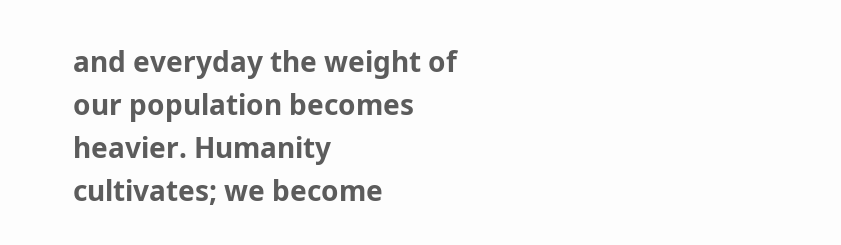and everyday the weight of our population becomes heavier. Humanity cultivates; we become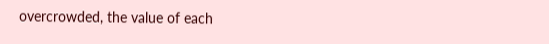overcrowded, the value of each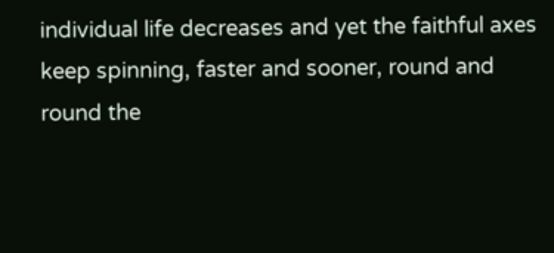individual life decreases and yet the faithful axes keep spinning, faster and sooner, round and round the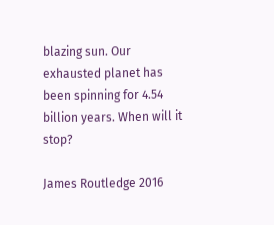blazing sun. Our exhausted planet has been spinning for 4.54 billion years. When will it stop?

James Routledge 2016